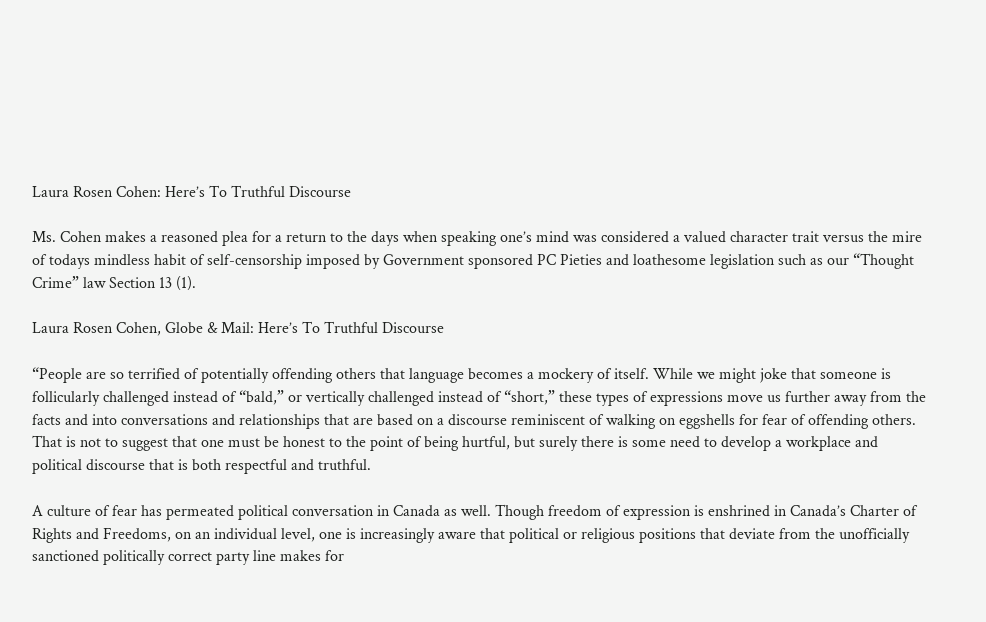Laura Rosen Cohen: Here’s To Truthful Discourse

Ms. Cohen makes a reasoned plea for a return to the days when speaking one’s mind was considered a valued character trait versus the mire of todays mindless habit of self-censorship imposed by Government sponsored PC Pieties and loathesome legislation such as our “Thought Crime” law Section 13 (1).

Laura Rosen Cohen, Globe & Mail: Here’s To Truthful Discourse

“People are so terrified of potentially offending others that language becomes a mockery of itself. While we might joke that someone is follicularly challenged instead of “bald,” or vertically challenged instead of “short,” these types of expressions move us further away from the facts and into conversations and relationships that are based on a discourse reminiscent of walking on eggshells for fear of offending others. That is not to suggest that one must be honest to the point of being hurtful, but surely there is some need to develop a workplace and political discourse that is both respectful and truthful.

A culture of fear has permeated political conversation in Canada as well. Though freedom of expression is enshrined in Canada’s Charter of Rights and Freedoms, on an individual level, one is increasingly aware that political or religious positions that deviate from the unofficially sanctioned politically correct party line makes for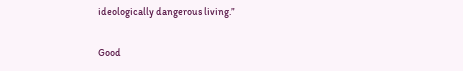ideologically dangerous living.”

Good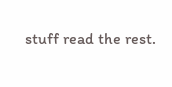stuff read the rest.